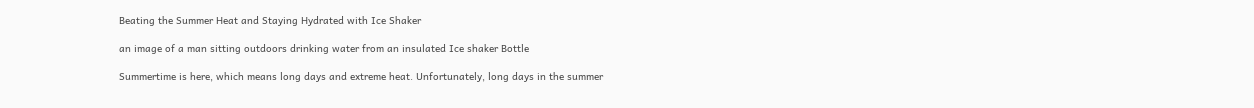Beating the Summer Heat and Staying Hydrated with Ice Shaker

an image of a man sitting outdoors drinking water from an insulated Ice shaker Bottle

Summertime is here, which means long days and extreme heat. Unfortunately, long days in the summer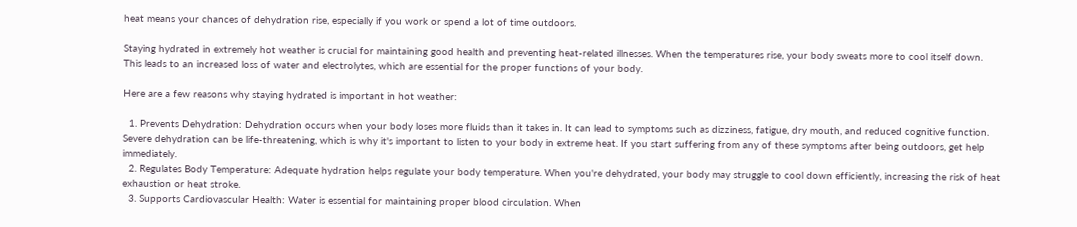heat means your chances of dehydration rise, especially if you work or spend a lot of time outdoors.

Staying hydrated in extremely hot weather is crucial for maintaining good health and preventing heat-related illnesses. When the temperatures rise, your body sweats more to cool itself down. This leads to an increased loss of water and electrolytes, which are essential for the proper functions of your body.

Here are a few reasons why staying hydrated is important in hot weather:

  1. Prevents Dehydration: Dehydration occurs when your body loses more fluids than it takes in. It can lead to symptoms such as dizziness, fatigue, dry mouth, and reduced cognitive function. Severe dehydration can be life-threatening, which is why it's important to listen to your body in extreme heat. If you start suffering from any of these symptoms after being outdoors, get help immediately.
  2. Regulates Body Temperature: Adequate hydration helps regulate your body temperature. When you're dehydrated, your body may struggle to cool down efficiently, increasing the risk of heat exhaustion or heat stroke.
  3. Supports Cardiovascular Health: Water is essential for maintaining proper blood circulation. When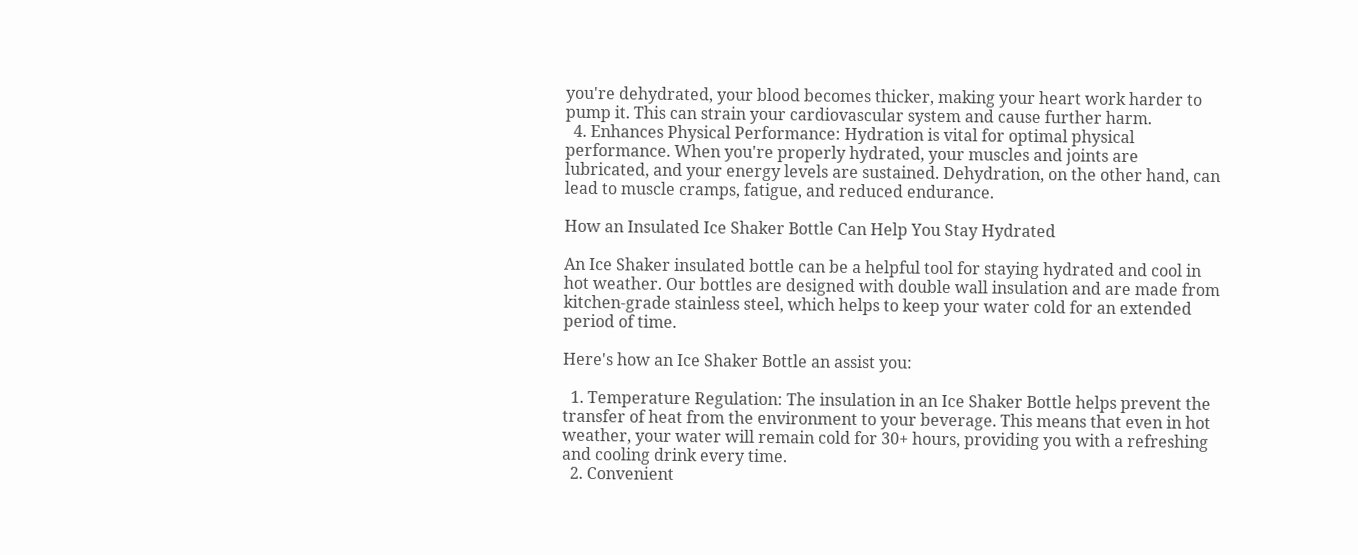you're dehydrated, your blood becomes thicker, making your heart work harder to pump it. This can strain your cardiovascular system and cause further harm.
  4. Enhances Physical Performance: Hydration is vital for optimal physical performance. When you're properly hydrated, your muscles and joints are lubricated, and your energy levels are sustained. Dehydration, on the other hand, can lead to muscle cramps, fatigue, and reduced endurance.

How an Insulated Ice Shaker Bottle Can Help You Stay Hydrated

An Ice Shaker insulated bottle can be a helpful tool for staying hydrated and cool in hot weather. Our bottles are designed with double wall insulation and are made from kitchen-grade stainless steel, which helps to keep your water cold for an extended period of time.

Here's how an Ice Shaker Bottle an assist you:

  1. Temperature Regulation: The insulation in an Ice Shaker Bottle helps prevent the transfer of heat from the environment to your beverage. This means that even in hot weather, your water will remain cold for 30+ hours, providing you with a refreshing and cooling drink every time.
  2. Convenient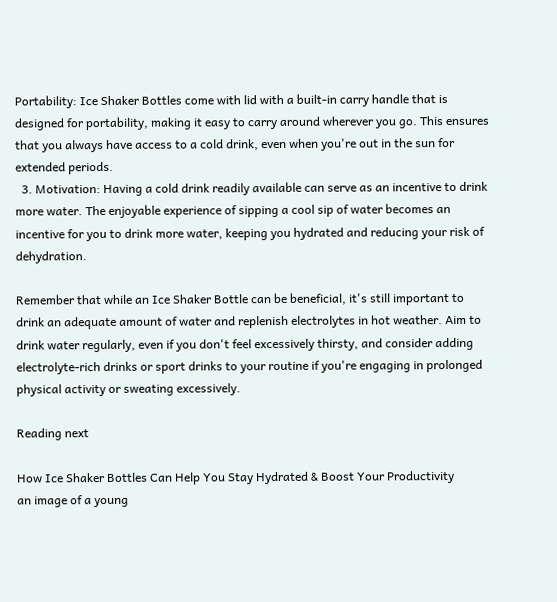Portability: Ice Shaker Bottles come with lid with a built-in carry handle that is designed for portability, making it easy to carry around wherever you go. This ensures that you always have access to a cold drink, even when you're out in the sun for extended periods.
  3. Motivation: Having a cold drink readily available can serve as an incentive to drink more water. The enjoyable experience of sipping a cool sip of water becomes an incentive for you to drink more water, keeping you hydrated and reducing your risk of dehydration.

Remember that while an Ice Shaker Bottle can be beneficial, it's still important to drink an adequate amount of water and replenish electrolytes in hot weather. Aim to drink water regularly, even if you don't feel excessively thirsty, and consider adding electrolyte-rich drinks or sport drinks to your routine if you're engaging in prolonged physical activity or sweating excessively.

Reading next

How Ice Shaker Bottles Can Help You Stay Hydrated & Boost Your Productivity
an image of a young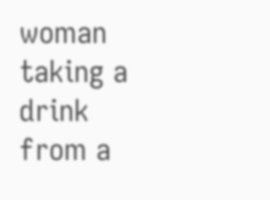woman taking a drink from a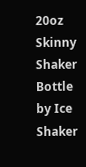20oz Skinny Shaker Bottle by Ice Shaker